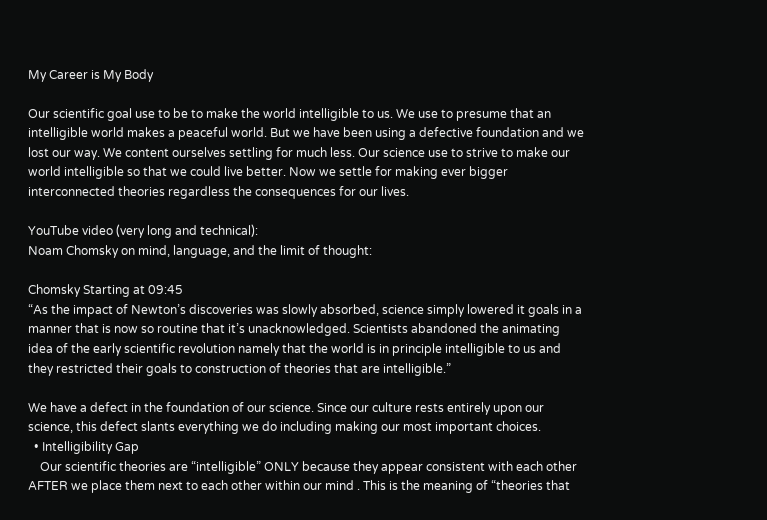My Career is My Body

Our scientific goal use to be to make the world intelligible to us. We use to presume that an intelligible world makes a peaceful world. But we have been using a defective foundation and we lost our way. We content ourselves settling for much less. Our science use to strive to make our world intelligible so that we could live better. Now we settle for making ever bigger interconnected theories regardless the consequences for our lives.

YouTube video (very long and technical):
Noam Chomsky on mind, language, and the limit of thought:

Chomsky Starting at 09:45
“As the impact of Newton’s discoveries was slowly absorbed, science simply lowered it goals in a manner that is now so routine that it’s unacknowledged. Scientists abandoned the animating idea of the early scientific revolution namely that the world is in principle intelligible to us and they restricted their goals to construction of theories that are intelligible.”

We have a defect in the foundation of our science. Since our culture rests entirely upon our science, this defect slants everything we do including making our most important choices.
  • Intelligibility Gap
    Our scientific theories are “intelligible” ONLY because they appear consistent with each other AFTER we place them next to each other within our mind . This is the meaning of “theories that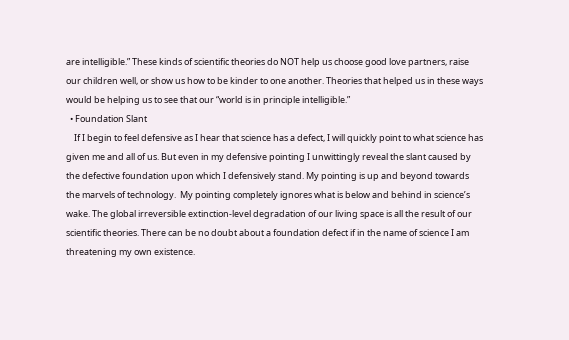are intelligible.” These kinds of scientific theories do NOT help us choose good love partners, raise our children well, or show us how to be kinder to one another. Theories that helped us in these ways would be helping us to see that our “world is in principle intelligible.”
  • Foundation Slant
    If I begin to feel defensive as I hear that science has a defect, I will quickly point to what science has given me and all of us. But even in my defensive pointing I unwittingly reveal the slant caused by the defective foundation upon which I defensively stand. My pointing is up and beyond towards the marvels of technology.  My pointing completely ignores what is below and behind in science’s wake. The global irreversible extinction-level degradation of our living space is all the result of our scientific theories. There can be no doubt about a foundation defect if in the name of science I am threatening my own existence.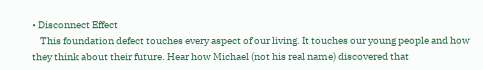• Disconnect Effect
    This foundation defect touches every aspect of our living. It touches our young people and how they think about their future. Hear how Michael (not his real name) discovered that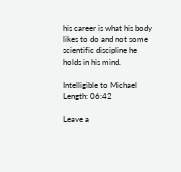his career is what his body likes to do and not some scientific discipline he holds in his mind.

Intelligible to Michael
Length: 06:42

Leave a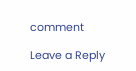comment

Leave a Reply